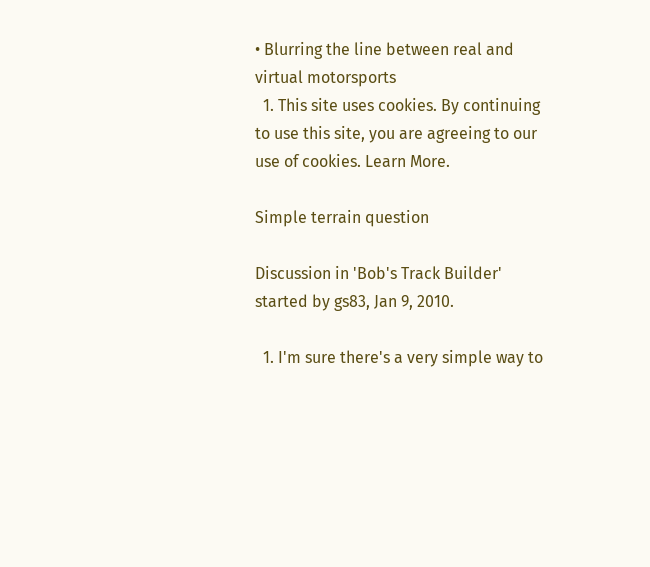• Blurring the line between real and virtual motorsports
  1. This site uses cookies. By continuing to use this site, you are agreeing to our use of cookies. Learn More.

Simple terrain question

Discussion in 'Bob's Track Builder' started by gs83, Jan 9, 2010.

  1. I'm sure there's a very simple way to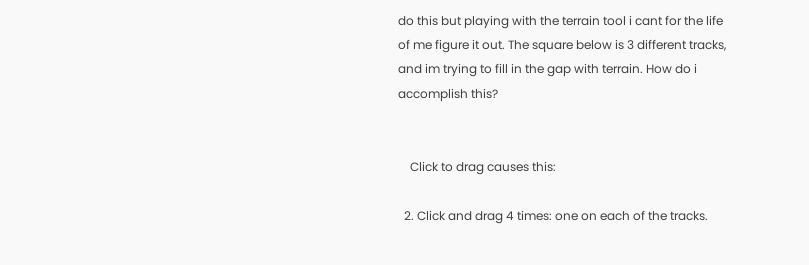do this but playing with the terrain tool i cant for the life of me figure it out. The square below is 3 different tracks, and im trying to fill in the gap with terrain. How do i accomplish this?


    Click to drag causes this:

  2. Click and drag 4 times: one on each of the tracks.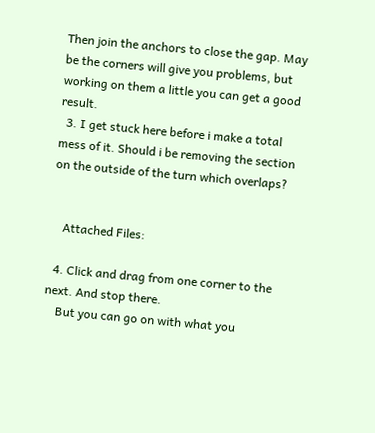Then join the anchors to close the gap. May be the corners will give you problems, but working on them a little you can get a good result.
  3. I get stuck here before i make a total mess of it. Should i be removing the section on the outside of the turn which overlaps?


    Attached Files:

  4. Click and drag from one corner to the next. And stop there.
    But you can go on with what you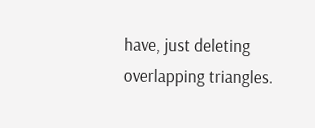have, just deleting overlapping triangles.